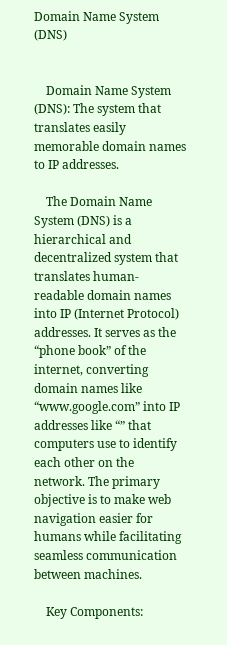Domain Name System (DNS)


    Domain Name System (DNS): The system that translates easily memorable domain names to IP addresses.

    The Domain Name System (DNS) is a hierarchical and decentralized system that translates human-readable domain names into IP (Internet Protocol) addresses. It serves as the “phone book” of the internet, converting domain names like “www.google.com” into IP addresses like “” that computers use to identify each other on the network. The primary objective is to make web navigation easier for humans while facilitating seamless communication between machines.

    Key Components: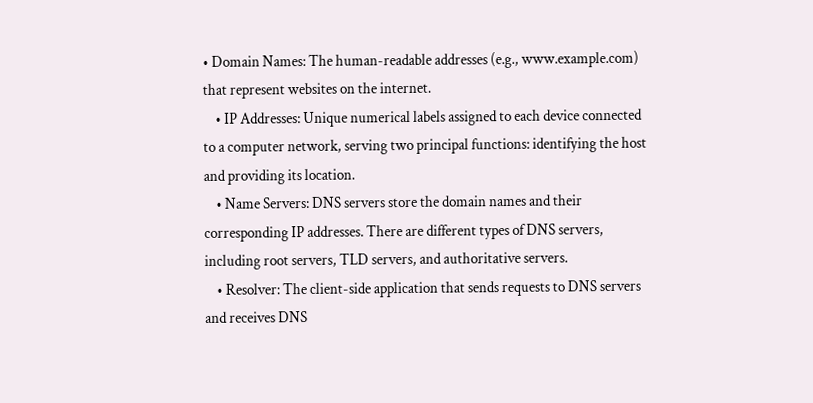• Domain Names: The human-readable addresses (e.g., www.example.com) that represent websites on the internet.
    • IP Addresses: Unique numerical labels assigned to each device connected to a computer network, serving two principal functions: identifying the host and providing its location.
    • Name Servers: DNS servers store the domain names and their corresponding IP addresses. There are different types of DNS servers, including root servers, TLD servers, and authoritative servers.
    • Resolver: The client-side application that sends requests to DNS servers and receives DNS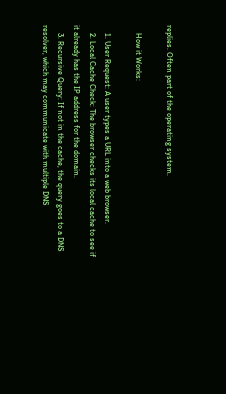replies. Often part of the operating system.

    How it Works:

    1. User Request: A user types a URL into a web browser.
    2. Local Cache Check: The browser checks its local cache to see if it already has the IP address for the domain.
    3. Recursive Query: If not in the cache, the query goes to a DNS resolver, which may communicate with multiple DNS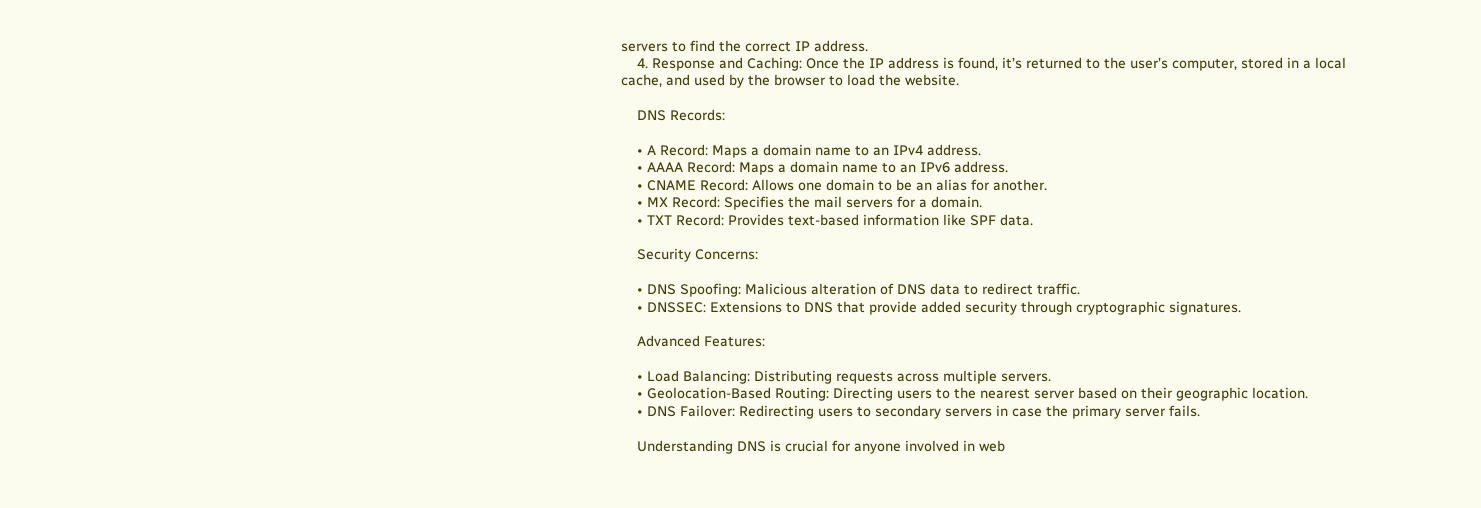servers to find the correct IP address.
    4. Response and Caching: Once the IP address is found, it’s returned to the user’s computer, stored in a local cache, and used by the browser to load the website.

    DNS Records:

    • A Record: Maps a domain name to an IPv4 address.
    • AAAA Record: Maps a domain name to an IPv6 address.
    • CNAME Record: Allows one domain to be an alias for another.
    • MX Record: Specifies the mail servers for a domain.
    • TXT Record: Provides text-based information like SPF data.

    Security Concerns:

    • DNS Spoofing: Malicious alteration of DNS data to redirect traffic.
    • DNSSEC: Extensions to DNS that provide added security through cryptographic signatures.

    Advanced Features:

    • Load Balancing: Distributing requests across multiple servers.
    • Geolocation-Based Routing: Directing users to the nearest server based on their geographic location.
    • DNS Failover: Redirecting users to secondary servers in case the primary server fails.

    Understanding DNS is crucial for anyone involved in web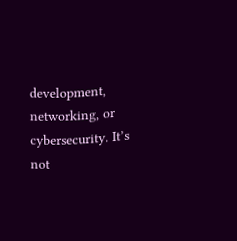development, networking, or cybersecurity. It’s not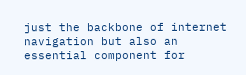just the backbone of internet navigation but also an essential component for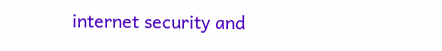internet security and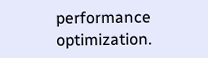performance optimization.